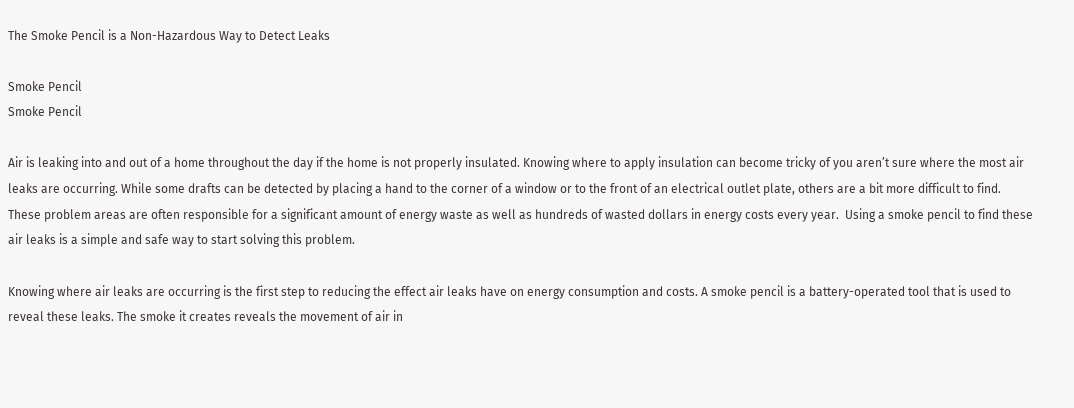The Smoke Pencil is a Non-Hazardous Way to Detect Leaks

Smoke Pencil
Smoke Pencil

Air is leaking into and out of a home throughout the day if the home is not properly insulated. Knowing where to apply insulation can become tricky of you aren’t sure where the most air leaks are occurring. While some drafts can be detected by placing a hand to the corner of a window or to the front of an electrical outlet plate, others are a bit more difficult to find. These problem areas are often responsible for a significant amount of energy waste as well as hundreds of wasted dollars in energy costs every year.  Using a smoke pencil to find these air leaks is a simple and safe way to start solving this problem.

Knowing where air leaks are occurring is the first step to reducing the effect air leaks have on energy consumption and costs. A smoke pencil is a battery-operated tool that is used to reveal these leaks. The smoke it creates reveals the movement of air in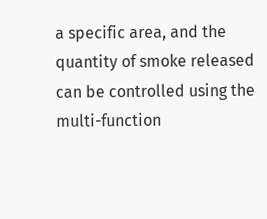a specific area, and the quantity of smoke released can be controlled using the multi-function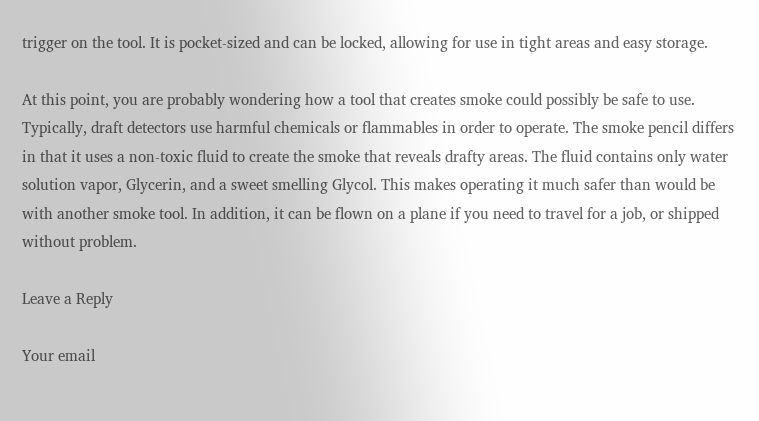trigger on the tool. It is pocket-sized and can be locked, allowing for use in tight areas and easy storage.

At this point, you are probably wondering how a tool that creates smoke could possibly be safe to use. Typically, draft detectors use harmful chemicals or flammables in order to operate. The smoke pencil differs in that it uses a non-toxic fluid to create the smoke that reveals drafty areas. The fluid contains only water solution vapor, Glycerin, and a sweet smelling Glycol. This makes operating it much safer than would be with another smoke tool. In addition, it can be flown on a plane if you need to travel for a job, or shipped without problem.

Leave a Reply

Your email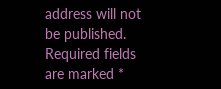address will not be published. Required fields are marked *